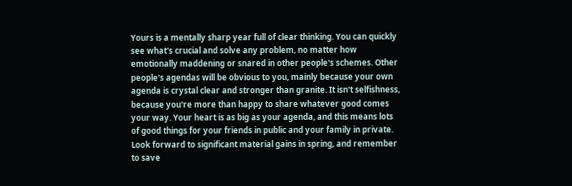Yours is a mentally sharp year full of clear thinking. You can quickly see what's crucial and solve any problem, no matter how emotionally maddening or snared in other people's schemes. Other people's agendas will be obvious to you, mainly because your own agenda is crystal clear and stronger than granite. It isn't selfishness, because you're more than happy to share whatever good comes your way. Your heart is as big as your agenda, and this means lots of good things for your friends in public and your family in private. Look forward to significant material gains in spring, and remember to save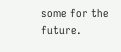some for the future.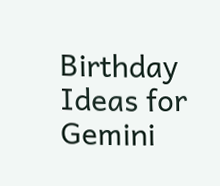Birthday Ideas for Gemini